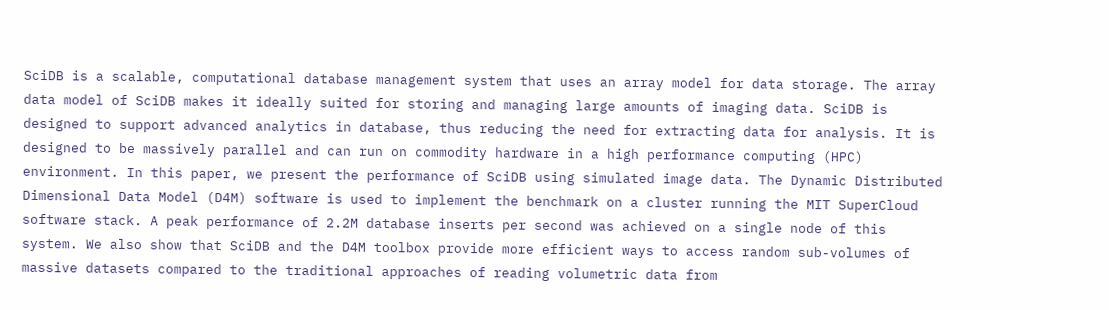SciDB is a scalable, computational database management system that uses an array model for data storage. The array data model of SciDB makes it ideally suited for storing and managing large amounts of imaging data. SciDB is designed to support advanced analytics in database, thus reducing the need for extracting data for analysis. It is designed to be massively parallel and can run on commodity hardware in a high performance computing (HPC) environment. In this paper, we present the performance of SciDB using simulated image data. The Dynamic Distributed Dimensional Data Model (D4M) software is used to implement the benchmark on a cluster running the MIT SuperCloud software stack. A peak performance of 2.2M database inserts per second was achieved on a single node of this system. We also show that SciDB and the D4M toolbox provide more efficient ways to access random sub-volumes of massive datasets compared to the traditional approaches of reading volumetric data from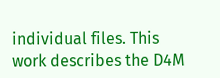individual files. This work describes the D4M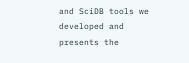and SciDB tools we developed and presents the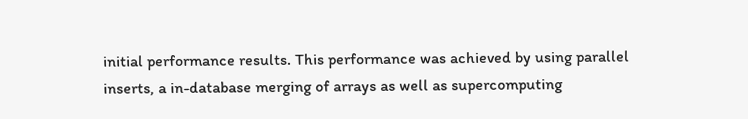initial performance results. This performance was achieved by using parallel inserts, a in-database merging of arrays as well as supercomputing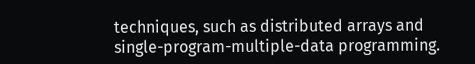techniques, such as distributed arrays and single-program-multiple-data programming.